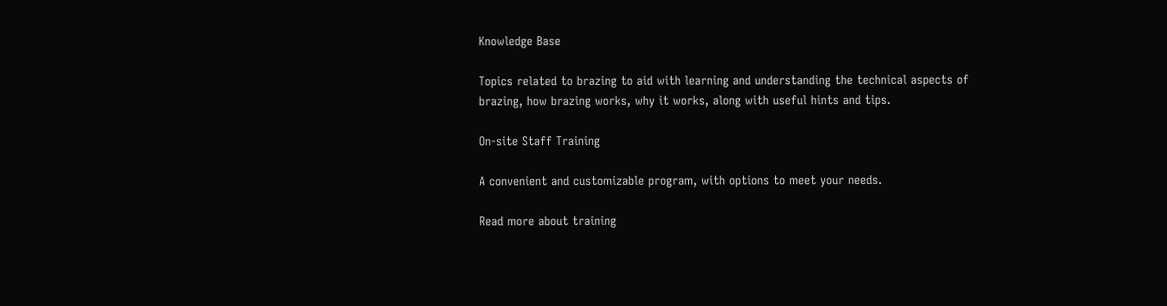Knowledge Base

Topics related to brazing to aid with learning and understanding the technical aspects of brazing, how brazing works, why it works, along with useful hints and tips.

On-site Staff Training

A convenient and customizable program, with options to meet your needs.

Read more about training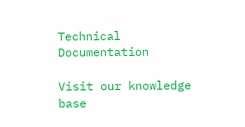Technical Documentation

Visit our knowledge base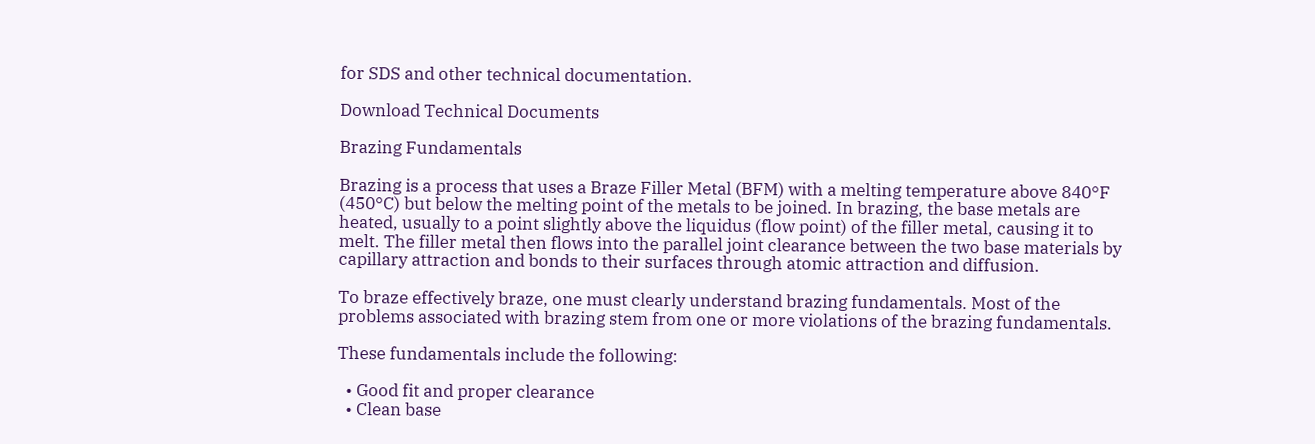for SDS and other technical documentation.

Download Technical Documents

Brazing Fundamentals

Brazing is a process that uses a Braze Filler Metal (BFM) with a melting temperature above 840°F (450°C) but below the melting point of the metals to be joined. In brazing, the base metals are heated, usually to a point slightly above the liquidus (flow point) of the filler metal, causing it to melt. The filler metal then flows into the parallel joint clearance between the two base materials by capillary attraction and bonds to their surfaces through atomic attraction and diffusion.

To braze effectively braze, one must clearly understand brazing fundamentals. Most of the problems associated with brazing stem from one or more violations of the brazing fundamentals.

These fundamentals include the following:

  • Good fit and proper clearance
  • Clean base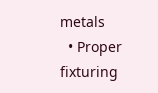metals
  • Proper fixturing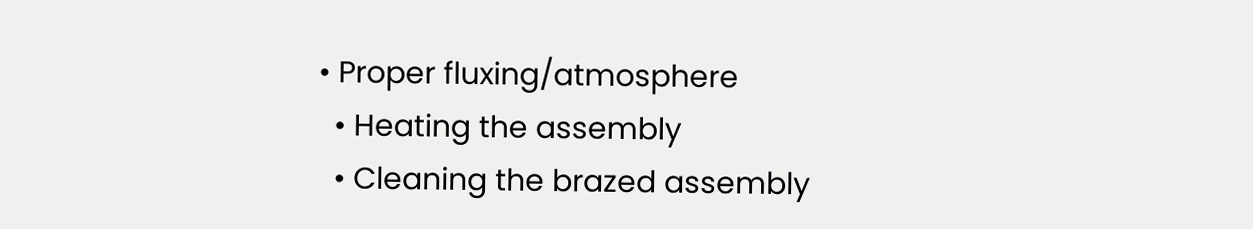• Proper fluxing/atmosphere
  • Heating the assembly
  • Cleaning the brazed assembly